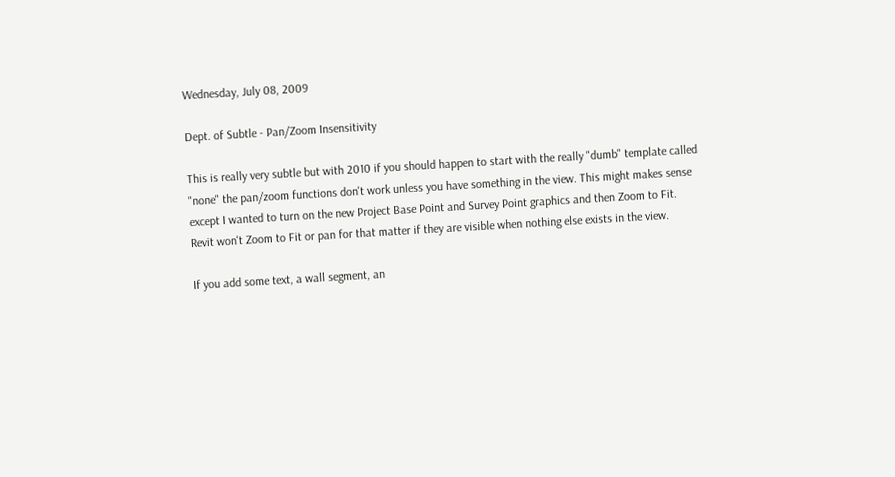Wednesday, July 08, 2009

Dept. of Subtle - Pan/Zoom Insensitivity

This is really very subtle but with 2010 if you should happen to start with the really "dumb" template called "none" the pan/zoom functions don't work unless you have something in the view. This might makes sense except I wanted to turn on the new Project Base Point and Survey Point graphics and then Zoom to Fit. Revit won't Zoom to Fit or pan for that matter if they are visible when nothing else exists in the view.

If you add some text, a wall segment, an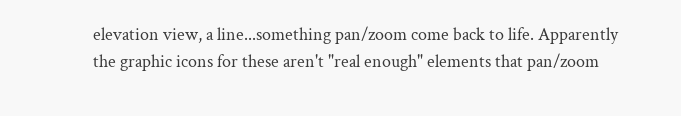elevation view, a line...something pan/zoom come back to life. Apparently the graphic icons for these aren't "real enough" elements that pan/zoom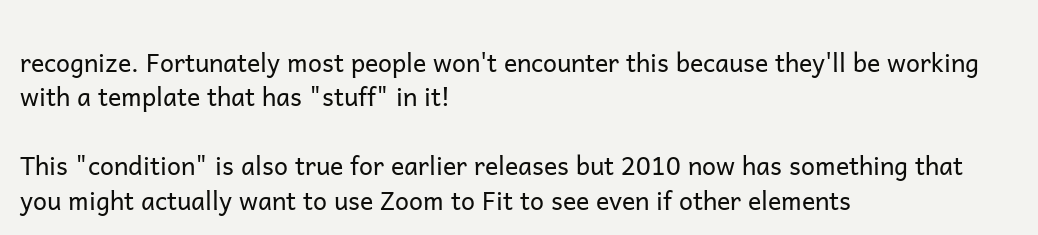recognize. Fortunately most people won't encounter this because they'll be working with a template that has "stuff" in it!

This "condition" is also true for earlier releases but 2010 now has something that you might actually want to use Zoom to Fit to see even if other elements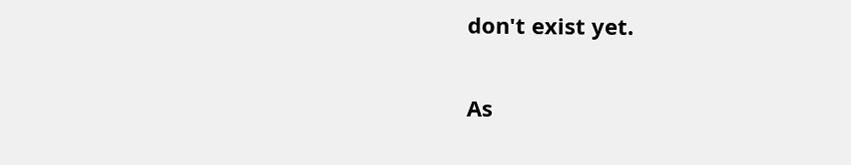don't exist yet.

As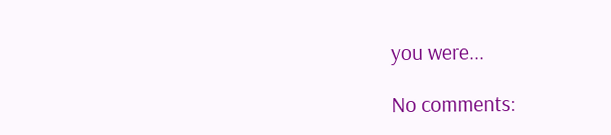you were...

No comments: